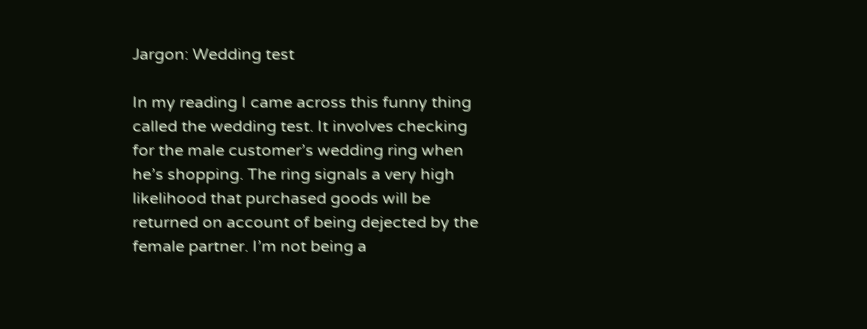Jargon: Wedding test

In my reading I came across this funny thing called the wedding test. It involves checking for the male customer’s wedding ring when he’s shopping. The ring signals a very high likelihood that purchased goods will be returned on account of being dejected by the female partner. I’m not being a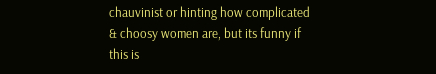chauvinist or hinting how complicated & choosy women are, but its funny if this is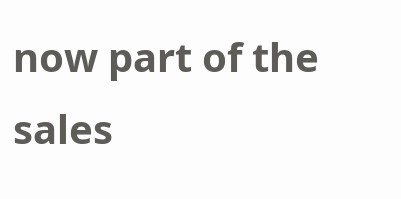now part of the sales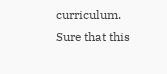curriculum. Sure that this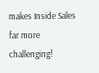makes Inside Sales far more challenging!